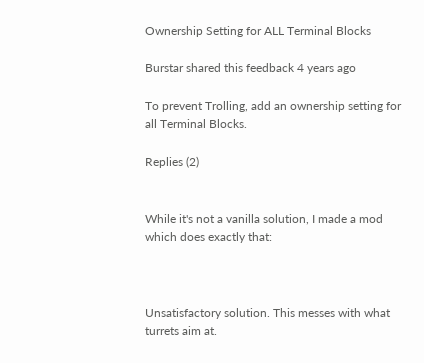Ownership Setting for ALL Terminal Blocks

Burstar shared this feedback 4 years ago

To prevent Trolling, add an ownership setting for all Terminal Blocks.

Replies (2)


While it's not a vanilla solution, I made a mod which does exactly that:



Unsatisfactory solution. This messes with what turrets aim at.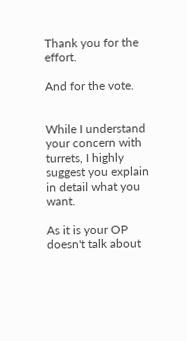Thank you for the effort.

And for the vote.


While I understand your concern with turrets, I highly suggest you explain in detail what you want.

As it is your OP doesn't talk about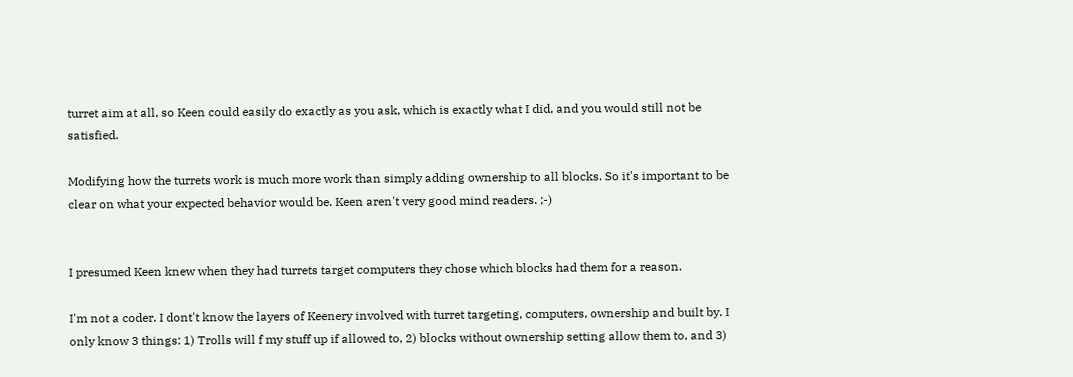turret aim at all, so Keen could easily do exactly as you ask, which is exactly what I did, and you would still not be satisfied.

Modifying how the turrets work is much more work than simply adding ownership to all blocks. So it's important to be clear on what your expected behavior would be. Keen aren't very good mind readers. ;-)


I presumed Keen knew when they had turrets target computers they chose which blocks had them for a reason.

I'm not a coder. I dont't know the layers of Keenery involved with turret targeting, computers, ownership and built by. I only know 3 things: 1) Trolls will f my stuff up if allowed to, 2) blocks without ownership setting allow them to, and 3)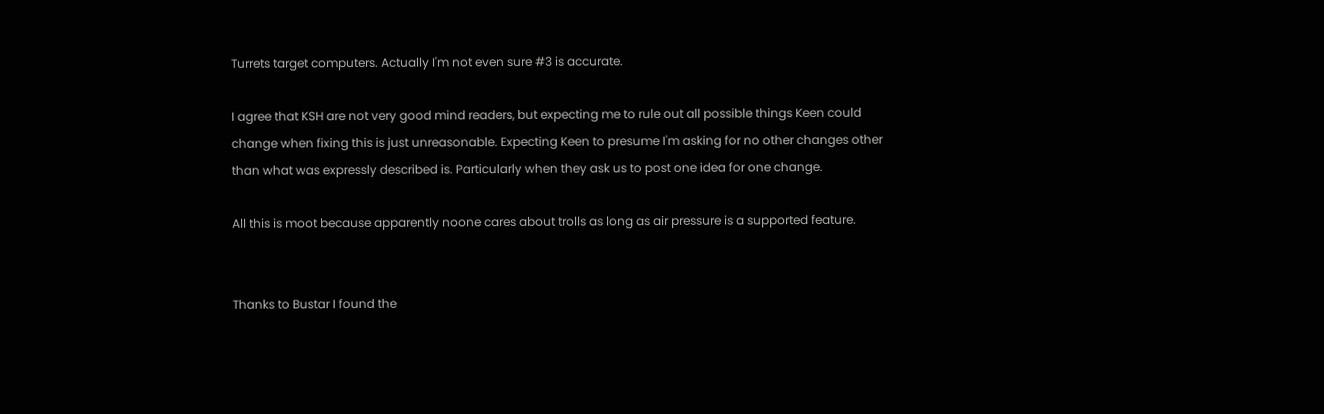Turrets target computers. Actually I'm not even sure #3 is accurate.

I agree that KSH are not very good mind readers, but expecting me to rule out all possible things Keen could change when fixing this is just unreasonable. Expecting Keen to presume I'm asking for no other changes other than what was expressly described is. Particularly when they ask us to post one idea for one change.

All this is moot because apparently noone cares about trolls as long as air pressure is a supported feature.


Thanks to Bustar I found the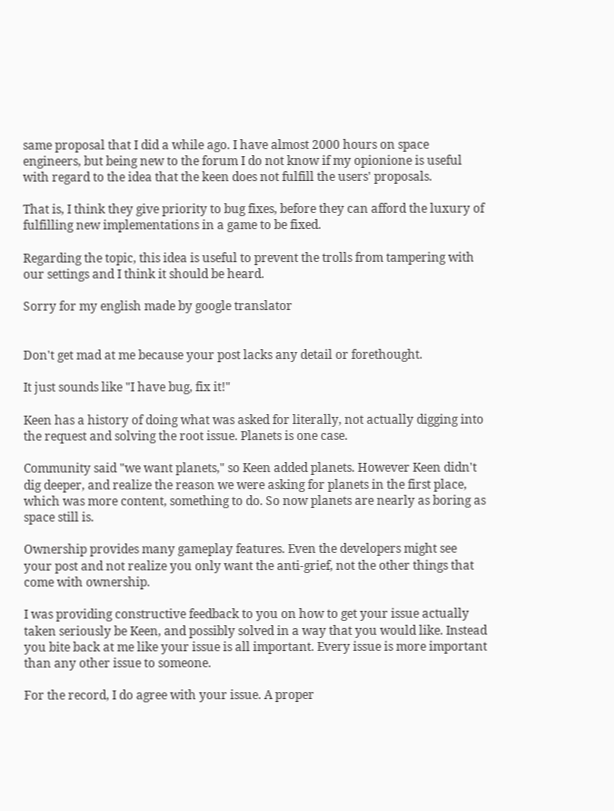same proposal that I did a while ago. I have almost 2000 hours on space engineers, but being new to the forum I do not know if my opionione is useful with regard to the idea that the keen does not fulfill the users' proposals.

That is, I think they give priority to bug fixes, before they can afford the luxury of fulfilling new implementations in a game to be fixed.

Regarding the topic, this idea is useful to prevent the trolls from tampering with our settings and I think it should be heard.

Sorry for my english made by google translator


Don't get mad at me because your post lacks any detail or forethought.

It just sounds like "I have bug, fix it!"

Keen has a history of doing what was asked for literally, not actually digging into the request and solving the root issue. Planets is one case.

Community said "we want planets," so Keen added planets. However Keen didn't dig deeper, and realize the reason we were asking for planets in the first place, which was more content, something to do. So now planets are nearly as boring as space still is.

Ownership provides many gameplay features. Even the developers might see your post and not realize you only want the anti-grief, not the other things that come with ownership.

I was providing constructive feedback to you on how to get your issue actually taken seriously be Keen, and possibly solved in a way that you would like. Instead you bite back at me like your issue is all important. Every issue is more important than any other issue to someone.

For the record, I do agree with your issue. A proper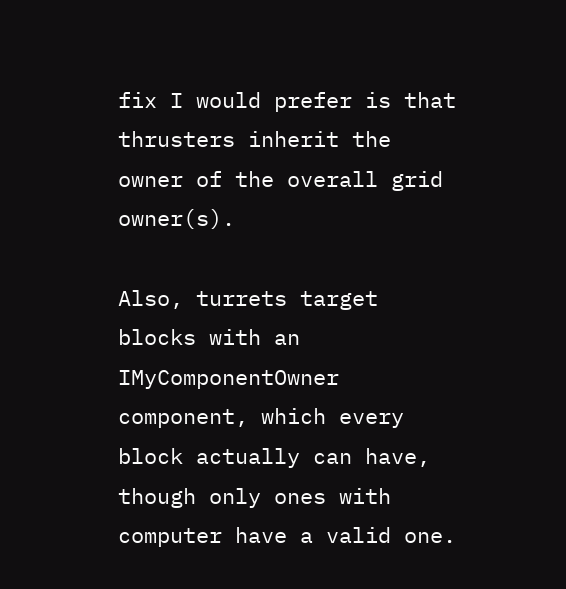fix I would prefer is that thrusters inherit the owner of the overall grid owner(s).

Also, turrets target blocks with an IMyComponentOwner component, which every block actually can have, though only ones with computer have a valid one.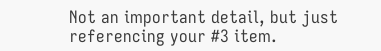Not an important detail, but just referencing your #3 item.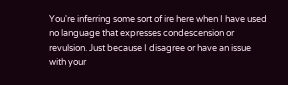You're inferring some sort of ire here when I have used no language that expresses condescension or revulsion. Just because I disagree or have an issue with your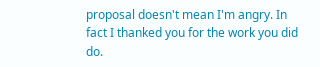proposal doesn't mean I'm angry. In fact I thanked you for the work you did do.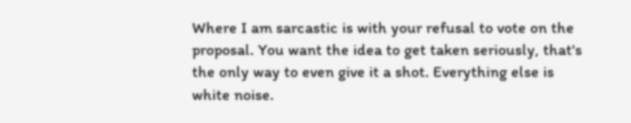Where I am sarcastic is with your refusal to vote on the proposal. You want the idea to get taken seriously, that's the only way to even give it a shot. Everything else is white noise.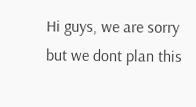Hi guys, we are sorry but we dont plan this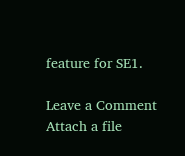feature for SE1.

Leave a Comment
Attach a file